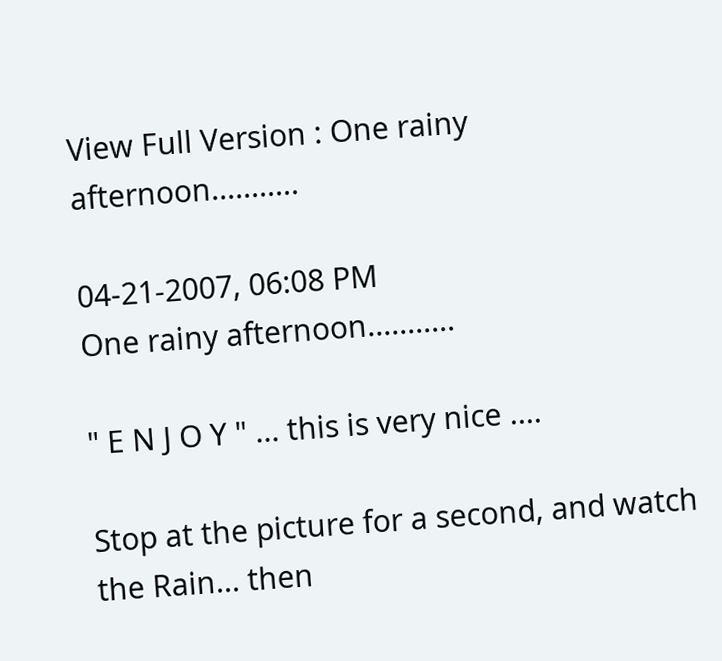View Full Version : One rainy afternoon...........

04-21-2007, 06:08 PM
One rainy afternoon...........

" E N J O Y " ... this is very nice ....

Stop at the picture for a second, and watch the Rain... then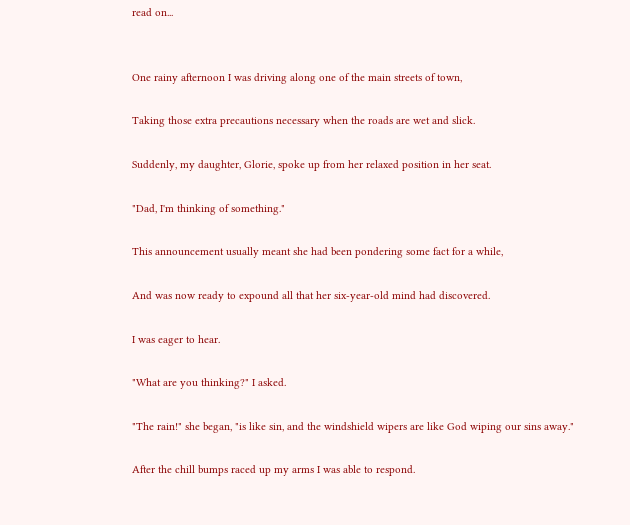read on...


One rainy afternoon I was driving along one of the main streets of town,

Taking those extra precautions necessary when the roads are wet and slick.

Suddenly, my daughter, Glorie, spoke up from her relaxed position in her seat.

"Dad, I'm thinking of something."

This announcement usually meant she had been pondering some fact for a while,

And was now ready to expound all that her six-year-old mind had discovered.

I was eager to hear.

"What are you thinking?" I asked.

"The rain!" she began, "is like sin, and the windshield wipers are like God wiping our sins away."

After the chill bumps raced up my arms I was able to respond.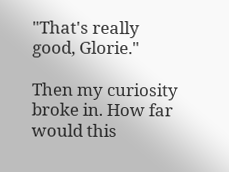"That's really good, Glorie."

Then my curiosity broke in. How far would this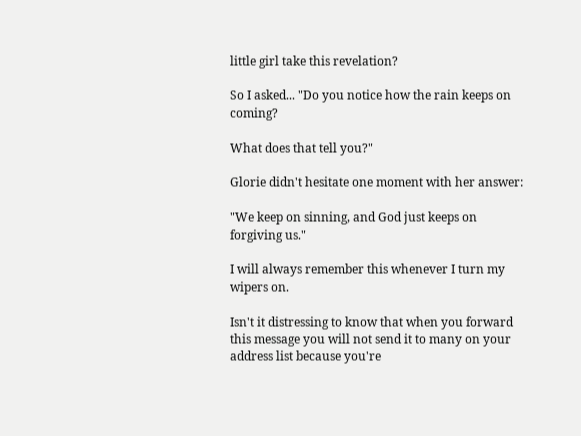little girl take this revelation?

So I asked... "Do you notice how the rain keeps on coming?

What does that tell you?"

Glorie didn't hesitate one moment with her answer:

"We keep on sinning, and God just keeps on forgiving us."

I will always remember this whenever I turn my wipers on.

Isn't it distressing to know that when you forward this message you will not send it to many on your address list because you're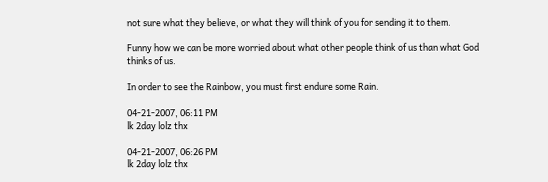not sure what they believe, or what they will think of you for sending it to them.

Funny how we can be more worried about what other people think of us than what God thinks of us.

In order to see the Rainbow, you must first endure some Rain.

04-21-2007, 06:11 PM
lk 2day lolz thx

04-21-2007, 06:26 PM
lk 2day lolz thx